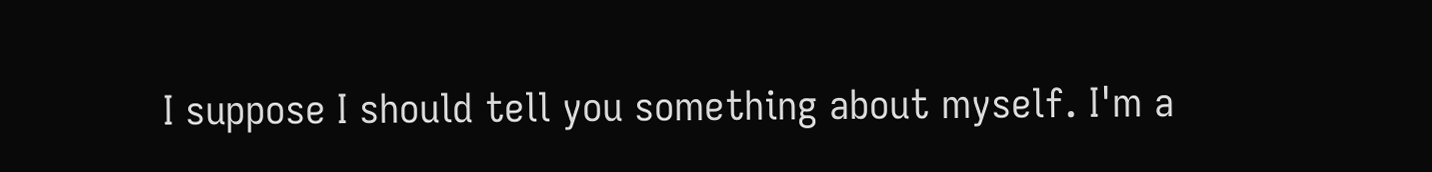I suppose I should tell you something about myself. I'm a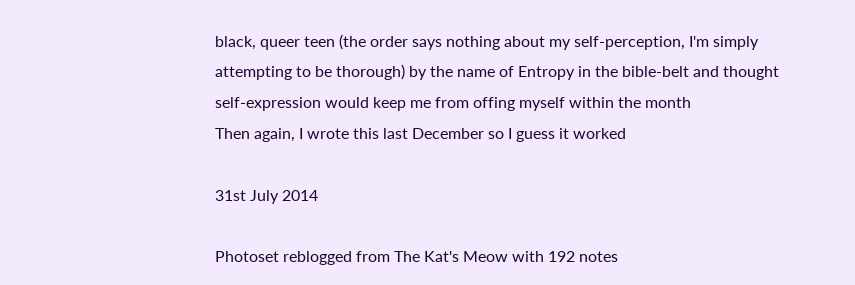black, queer teen (the order says nothing about my self-perception, I'm simply attempting to be thorough) by the name of Entropy in the bible-belt and thought self-expression would keep me from offing myself within the month
Then again, I wrote this last December so I guess it worked

31st July 2014

Photoset reblogged from The Kat's Meow with 192 notes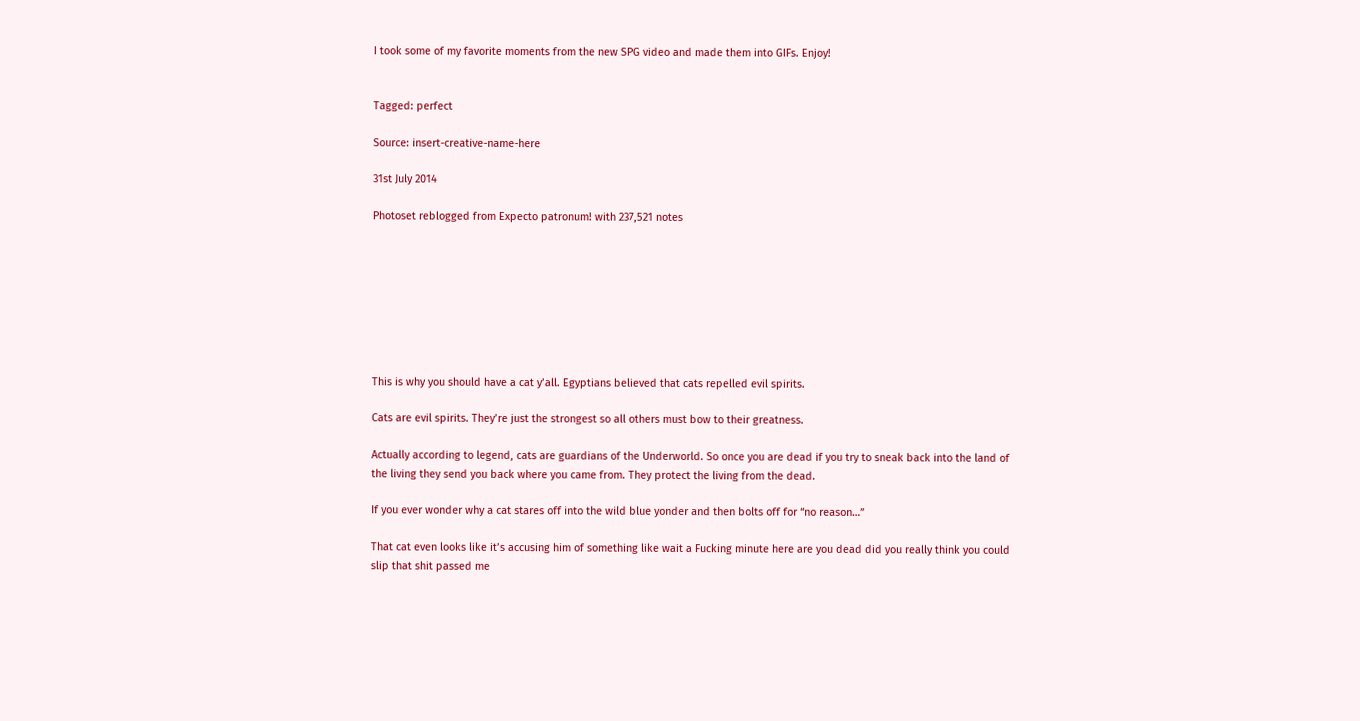I took some of my favorite moments from the new SPG video and made them into GIFs. Enjoy!


Tagged: perfect

Source: insert-creative-name-here

31st July 2014

Photoset reblogged from Expecto patronum! with 237,521 notes








This is why you should have a cat y’all. Egyptians believed that cats repelled evil spirits.

Cats are evil spirits. They’re just the strongest so all others must bow to their greatness.

Actually according to legend, cats are guardians of the Underworld. So once you are dead if you try to sneak back into the land of the living they send you back where you came from. They protect the living from the dead.

If you ever wonder why a cat stares off into the wild blue yonder and then bolts off for “no reason…”

That cat even looks like it’s accusing him of something like wait a Fucking minute here are you dead did you really think you could slip that shit passed me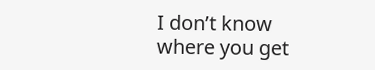I don’t know where you get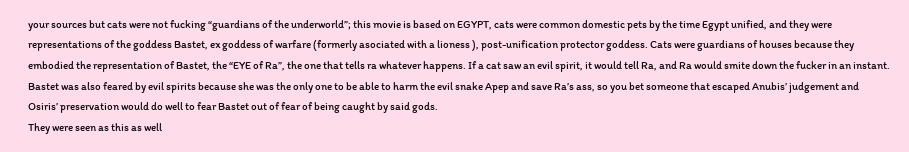your sources but cats were not fucking “guardians of the underworld”; this movie is based on EGYPT, cats were common domestic pets by the time Egypt unified, and they were representations of the goddess Bastet, ex goddess of warfare (formerly asociated with a lioness ), post-unification protector goddess. Cats were guardians of houses because they embodied the representation of Bastet, the “EYE of Ra”, the one that tells ra whatever happens. If a cat saw an evil spirit, it would tell Ra, and Ra would smite down the fucker in an instant. Bastet was also feared by evil spirits because she was the only one to be able to harm the evil snake Apep and save Ra’s ass, so you bet someone that escaped Anubis’ judgement and Osiris’ preservation would do well to fear Bastet out of fear of being caught by said gods.
They were seen as this as well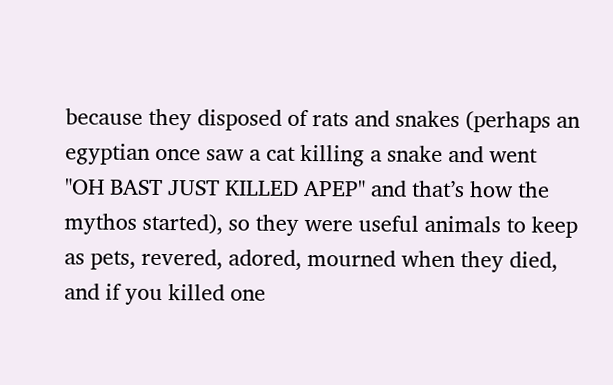because they disposed of rats and snakes (perhaps an egyptian once saw a cat killing a snake and went "OH BAST JUST KILLED APEP" and that’s how the mythos started), so they were useful animals to keep as pets, revered, adored, mourned when they died, and if you killed one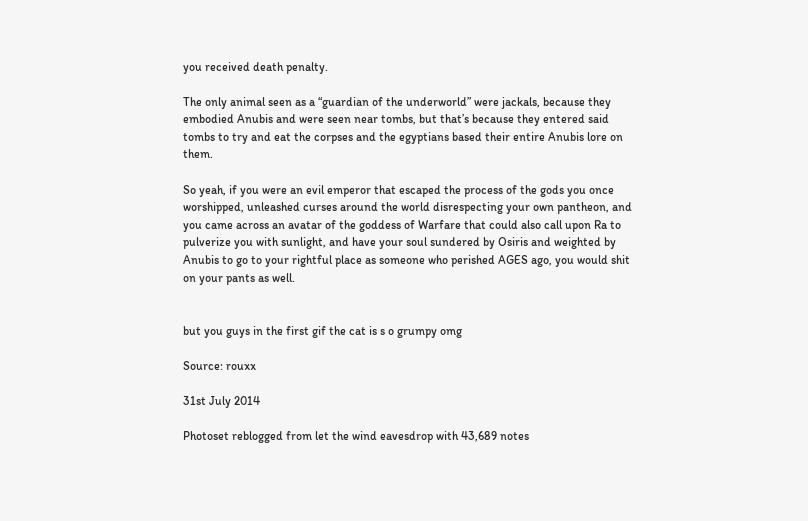you received death penalty.

The only animal seen as a “guardian of the underworld” were jackals, because they embodied Anubis and were seen near tombs, but that’s because they entered said tombs to try and eat the corpses and the egyptians based their entire Anubis lore on them.

So yeah, if you were an evil emperor that escaped the process of the gods you once worshipped, unleashed curses around the world disrespecting your own pantheon, and you came across an avatar of the goddess of Warfare that could also call upon Ra to pulverize you with sunlight, and have your soul sundered by Osiris and weighted by Anubis to go to your rightful place as someone who perished AGES ago, you would shit on your pants as well.


but you guys in the first gif the cat is s o grumpy omg

Source: rouxx

31st July 2014

Photoset reblogged from let the wind eavesdrop with 43,689 notes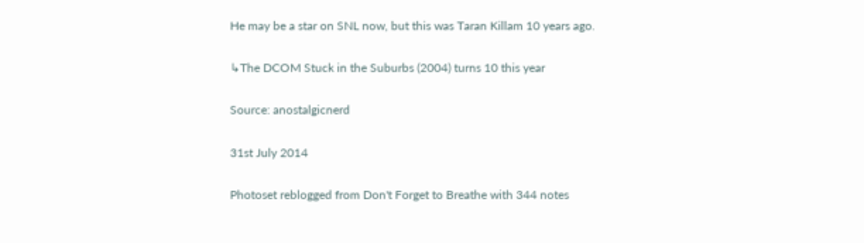He may be a star on SNL now, but this was Taran Killam 10 years ago.

↳The DCOM Stuck in the Suburbs (2004) turns 10 this year

Source: anostalgicnerd

31st July 2014

Photoset reblogged from Don't Forget to Breathe with 344 notes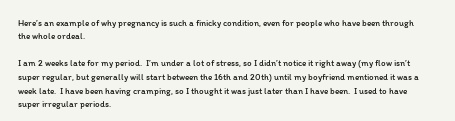Here’s an example of why pregnancy is such a finicky condition, even for people who have been through the whole ordeal.

I am 2 weeks late for my period.  I’m under a lot of stress, so I didn’t notice it right away (my flow isn’t super regular, but generally will start between the 16th and 20th) until my boyfriend mentioned it was a week late.  I have been having cramping, so I thought it was just later than I have been.  I used to have super irregular periods.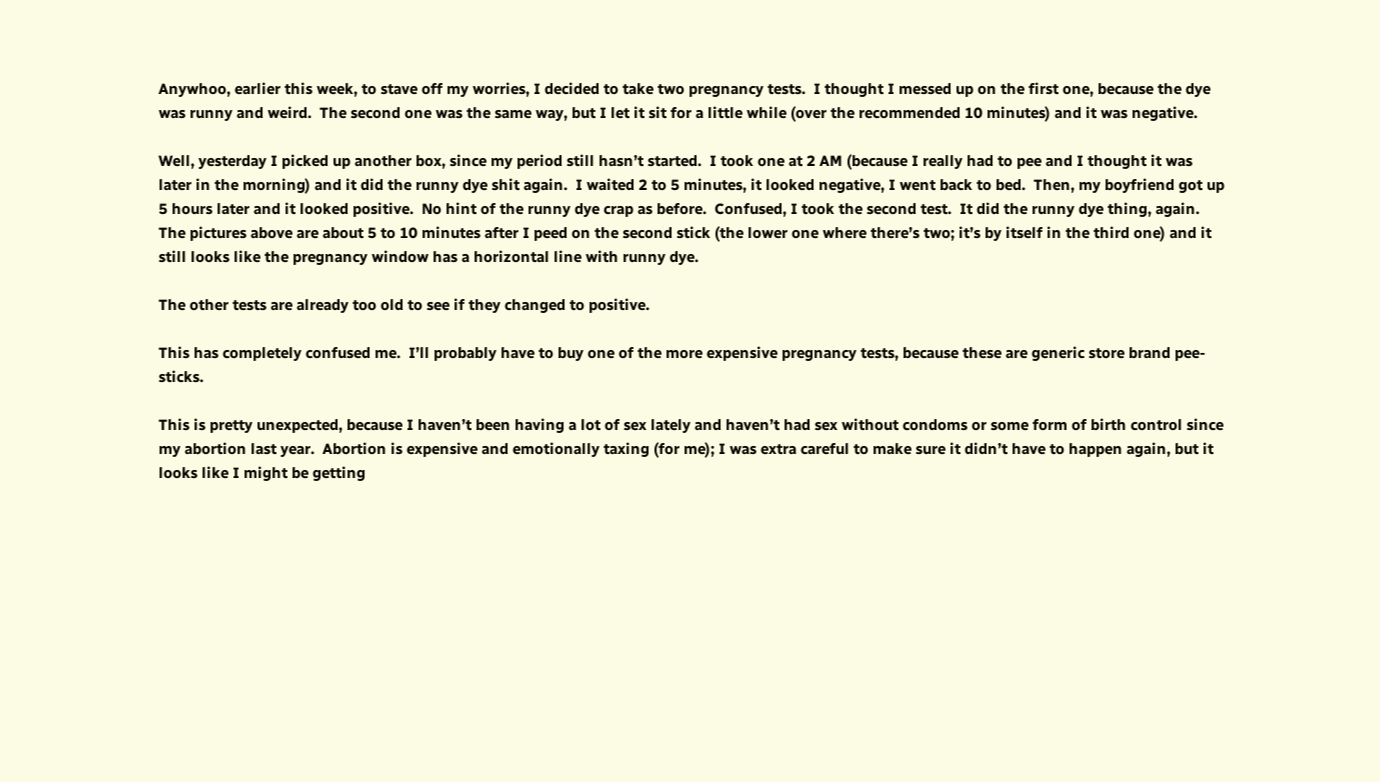Anywhoo, earlier this week, to stave off my worries, I decided to take two pregnancy tests.  I thought I messed up on the first one, because the dye was runny and weird.  The second one was the same way, but I let it sit for a little while (over the recommended 10 minutes) and it was negative.

Well, yesterday I picked up another box, since my period still hasn’t started.  I took one at 2 AM (because I really had to pee and I thought it was later in the morning) and it did the runny dye shit again.  I waited 2 to 5 minutes, it looked negative, I went back to bed.  Then, my boyfriend got up 5 hours later and it looked positive.  No hint of the runny dye crap as before.  Confused, I took the second test.  It did the runny dye thing, again.  The pictures above are about 5 to 10 minutes after I peed on the second stick (the lower one where there’s two; it’s by itself in the third one) and it still looks like the pregnancy window has a horizontal line with runny dye.

The other tests are already too old to see if they changed to positive.

This has completely confused me.  I’ll probably have to buy one of the more expensive pregnancy tests, because these are generic store brand pee-sticks.

This is pretty unexpected, because I haven’t been having a lot of sex lately and haven’t had sex without condoms or some form of birth control since my abortion last year.  Abortion is expensive and emotionally taxing (for me); I was extra careful to make sure it didn’t have to happen again, but it looks like I might be getting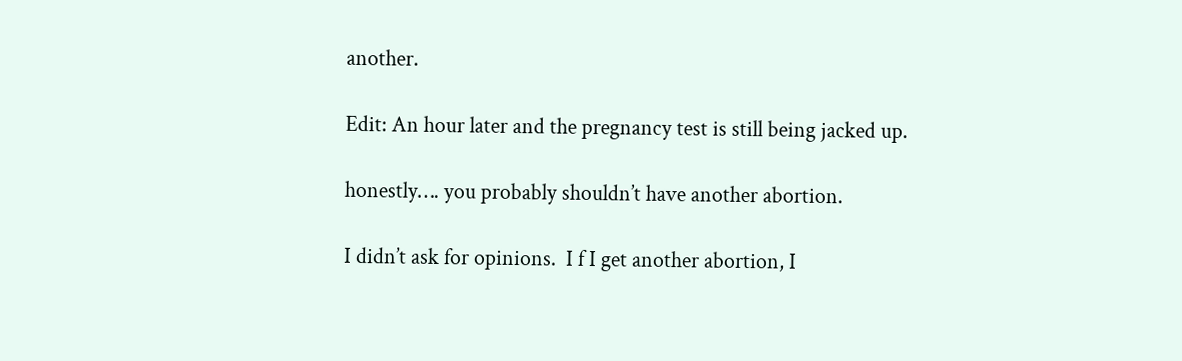another.

Edit: An hour later and the pregnancy test is still being jacked up.

honestly…. you probably shouldn’t have another abortion.

I didn’t ask for opinions.  I f I get another abortion, I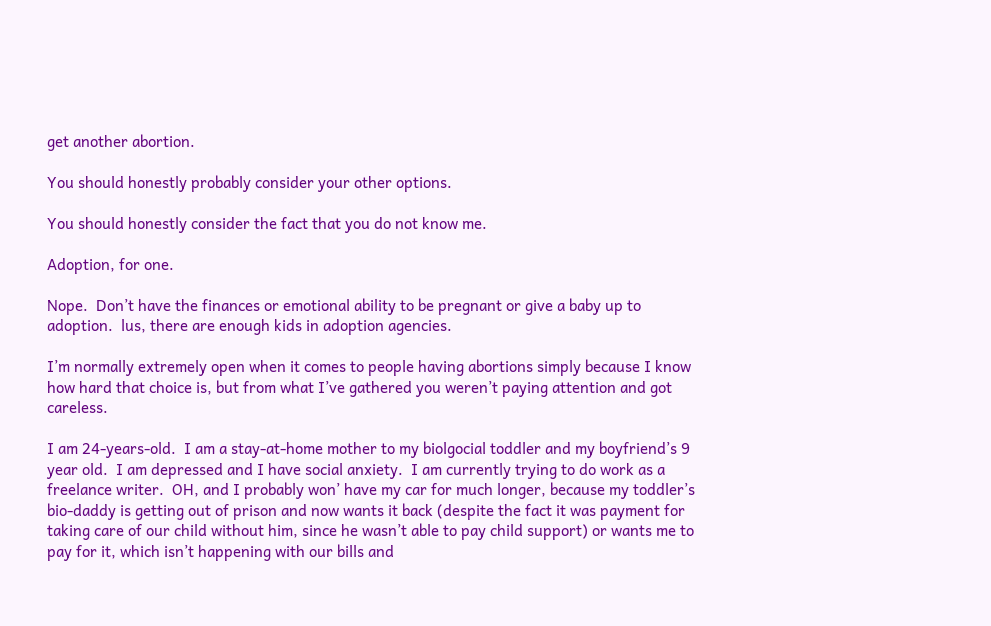get another abortion.

You should honestly probably consider your other options.

You should honestly consider the fact that you do not know me.

Adoption, for one.

Nope.  Don’t have the finances or emotional ability to be pregnant or give a baby up to adoption.  lus, there are enough kids in adoption agencies.

I’m normally extremely open when it comes to people having abortions simply because I know how hard that choice is, but from what I’ve gathered you weren’t paying attention and got careless.

I am 24-years-old.  I am a stay-at-home mother to my biolgocial toddler and my boyfriend’s 9 year old.  I am depressed and I have social anxiety.  I am currently trying to do work as a freelance writer.  OH, and I probably won’ have my car for much longer, because my toddler’s bio-daddy is getting out of prison and now wants it back (despite the fact it was payment for taking care of our child without him, since he wasn’t able to pay child support) or wants me to pay for it, which isn’t happening with our bills and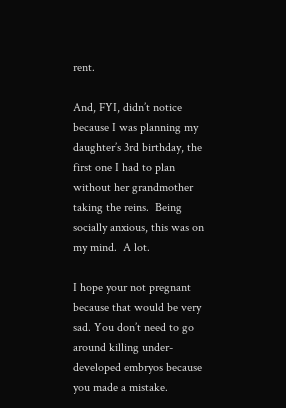rent.

And, FYI, didn’t notice because I was planning my daughter’s 3rd birthday, the first one I had to plan without her grandmother taking the reins.  Being socially anxious, this was on my mind.  A lot.

I hope your not pregnant because that would be very sad. You don’t need to go around killing under-developed embryos because you made a mistake.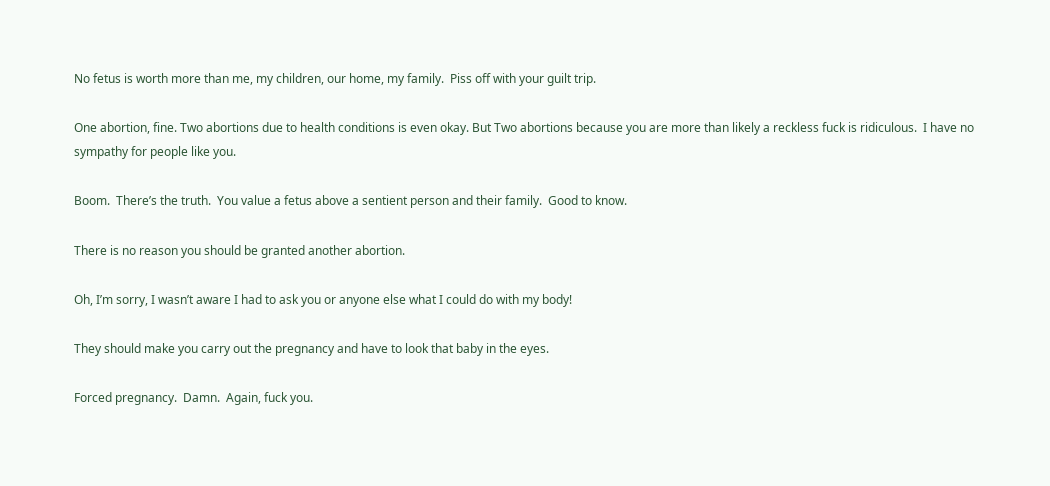No fetus is worth more than me, my children, our home, my family.  Piss off with your guilt trip.

One abortion, fine. Two abortions due to health conditions is even okay. But Two abortions because you are more than likely a reckless fuck is ridiculous.  I have no sympathy for people like you.

Boom.  There’s the truth.  You value a fetus above a sentient person and their family.  Good to know.

There is no reason you should be granted another abortion.

Oh, I’m sorry, I wasn’t aware I had to ask you or anyone else what I could do with my body!

They should make you carry out the pregnancy and have to look that baby in the eyes.

Forced pregnancy.  Damn.  Again, fuck you.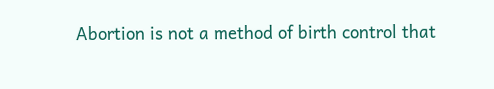Abortion is not a method of birth control that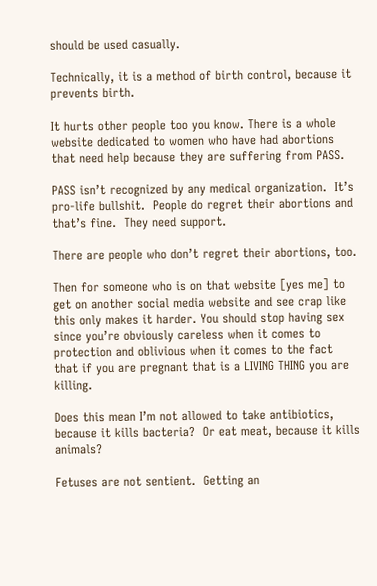should be used casually.

Technically, it is a method of birth control, because it prevents birth.

It hurts other people too you know. There is a whole website dedicated to women who have had abortions that need help because they are suffering from PASS.

PASS isn’t recognized by any medical organization.  It’s pro-life bullshit.  People do regret their abortions and that’s fine.  They need support.

There are people who don’t regret their abortions, too.

Then for someone who is on that website [yes me] to get on another social media website and see crap like this only makes it harder. You should stop having sex since you’re obviously careless when it comes to protection and oblivious when it comes to the fact that if you are pregnant that is a LIVING THING you are killing.

Does this mean I’m not allowed to take antibiotics, because it kills bacteria?  Or eat meat, because it kills animals?

Fetuses are not sentient.  Getting an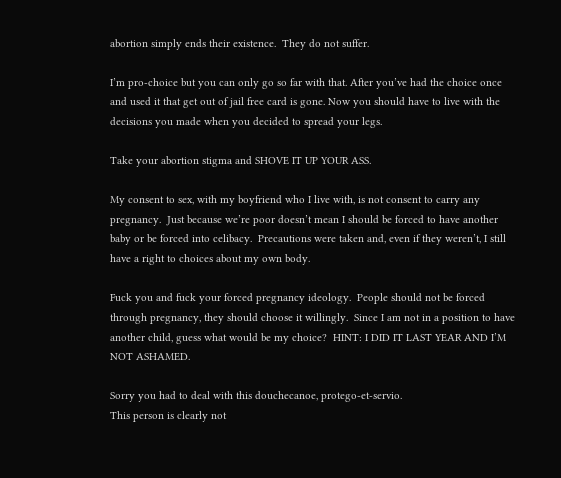abortion simply ends their existence.  They do not suffer.

I’m pro-choice but you can only go so far with that. After you’ve had the choice once and used it that get out of jail free card is gone. Now you should have to live with the decisions you made when you decided to spread your legs.

Take your abortion stigma and SHOVE IT UP YOUR ASS.

My consent to sex, with my boyfriend who I live with, is not consent to carry any pregnancy.  Just because we’re poor doesn’t mean I should be forced to have another baby or be forced into celibacy.  Precautions were taken and, even if they weren’t, I still have a right to choices about my own body.

Fuck you and fuck your forced pregnancy ideology.  People should not be forced through pregnancy, they should choose it willingly.  Since I am not in a position to have another child, guess what would be my choice?  HINT: I DID IT LAST YEAR AND I’M NOT ASHAMED.

Sorry you had to deal with this douchecanoe, protego-et-servio.
This person is clearly not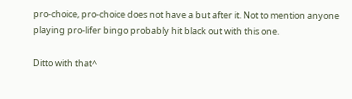pro-choice, pro-choice does not have a but after it. Not to mention anyone playing pro-lifer bingo probably hit black out with this one.

Ditto with that^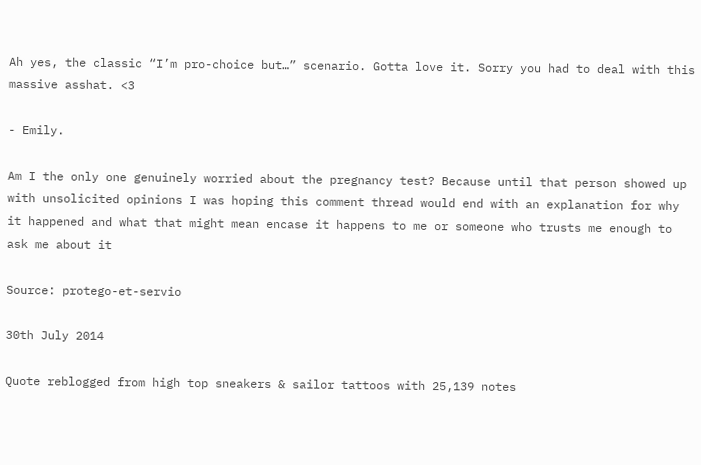Ah yes, the classic “I’m pro-choice but…” scenario. Gotta love it. Sorry you had to deal with this massive asshat. <3

- Emily.

Am I the only one genuinely worried about the pregnancy test? Because until that person showed up with unsolicited opinions I was hoping this comment thread would end with an explanation for why it happened and what that might mean encase it happens to me or someone who trusts me enough to ask me about it

Source: protego-et-servio

30th July 2014

Quote reblogged from high top sneakers & sailor tattoos with 25,139 notes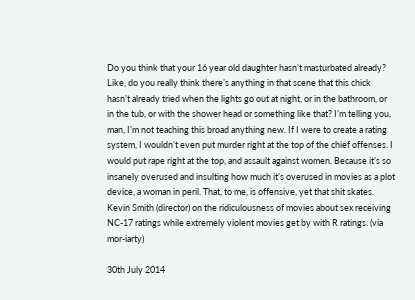Do you think that your 16 year old daughter hasn’t masturbated already? Like, do you really think there’s anything in that scene that this chick hasn’t already tried when the lights go out at night, or in the bathroom, or in the tub, or with the shower head or something like that? I’m telling you, man, I’m not teaching this broad anything new. If I were to create a rating system, I wouldn’t even put murder right at the top of the chief offenses. I would put rape right at the top, and assault against women. Because it’s so insanely overused and insulting how much it’s overused in movies as a plot device, a woman in peril. That, to me, is offensive, yet that shit skates.
Kevin Smith (director) on the ridiculousness of movies about sex receiving NC-17 ratings while extremely violent movies get by with R ratings. (via mor-iarty)

30th July 2014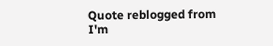Quote reblogged from I'm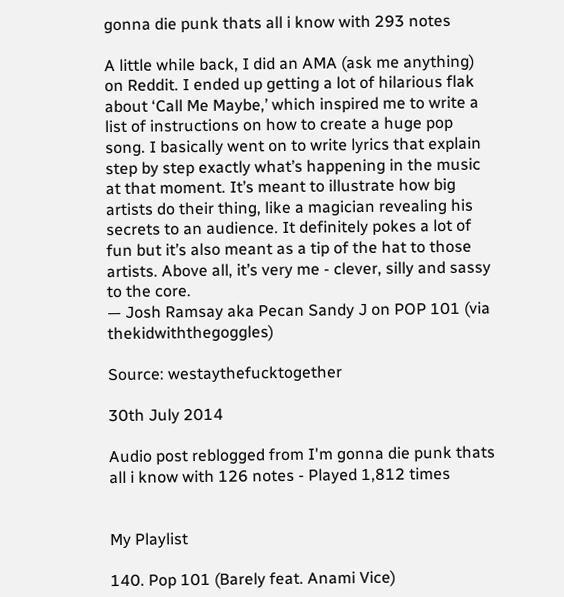gonna die punk thats all i know with 293 notes

A little while back, I did an AMA (ask me anything) on Reddit. I ended up getting a lot of hilarious flak about ‘Call Me Maybe,’ which inspired me to write a list of instructions on how to create a huge pop song. I basically went on to write lyrics that explain step by step exactly what’s happening in the music at that moment. It’s meant to illustrate how big artists do their thing, like a magician revealing his secrets to an audience. It definitely pokes a lot of fun but it’s also meant as a tip of the hat to those artists. Above all, it’s very me - clever, silly and sassy to the core.
— Josh Ramsay aka Pecan Sandy J on POP 101 (via thekidwiththegoggles)

Source: westaythefucktogether

30th July 2014

Audio post reblogged from I'm gonna die punk thats all i know with 126 notes - Played 1,812 times


My Playlist

140. Pop 101 (Barely feat. Anami Vice)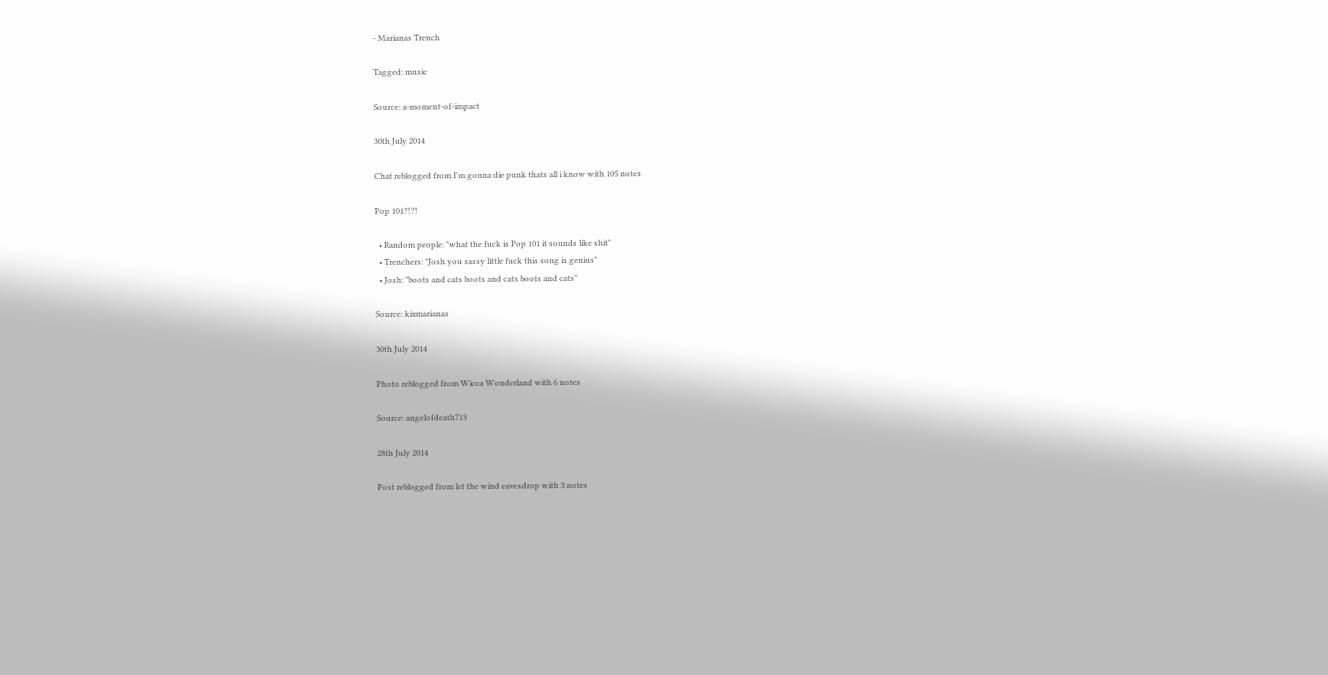- Marianas Trench

Tagged: music

Source: a-moment-of-impact

30th July 2014

Chat reblogged from I'm gonna die punk thats all i know with 105 notes

Pop 101?!?!

  • Random people: "what the fuck is Pop 101 it sounds like shit"
  • Trenchers: "Josh you sassy little fuck this song is genius"
  • Josh: "boots and cats boots and cats boots and cats"

Source: kixmarianas

30th July 2014

Photo reblogged from Wicca Wonderland with 6 notes

Source: angelofdeath713

28th July 2014

Post reblogged from let the wind eavesdrop with 3 notes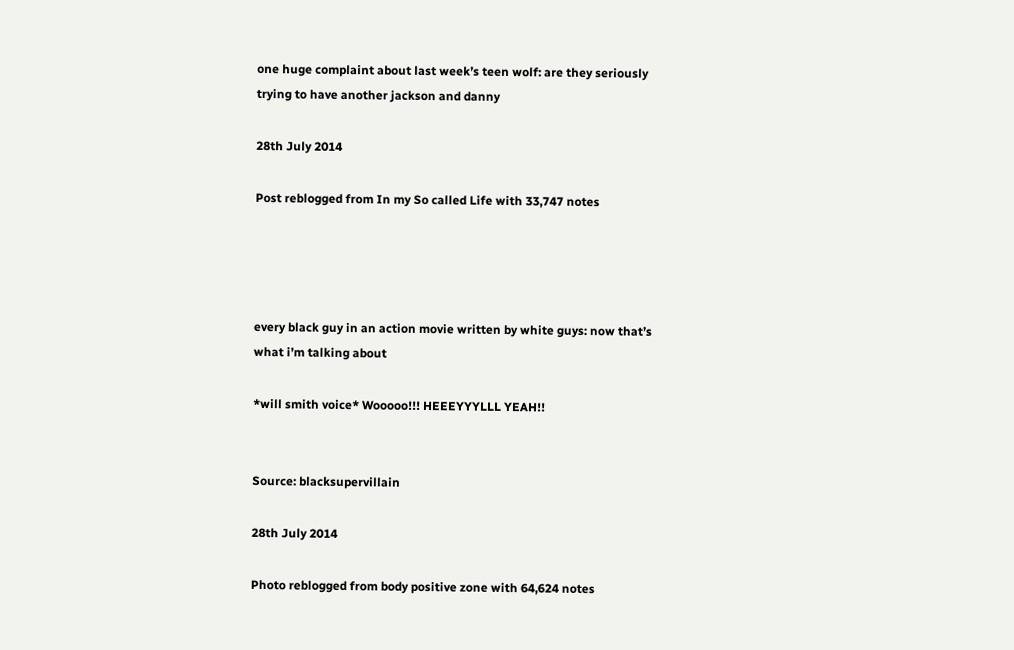one huge complaint about last week’s teen wolf: are they seriously trying to have another jackson and danny

28th July 2014

Post reblogged from In my So called Life with 33,747 notes




every black guy in an action movie written by white guys: now that’s what i’m talking about

*will smith voice* Wooooo!!! HEEEYYYLLL YEAH!!


Source: blacksupervillain

28th July 2014

Photo reblogged from body positive zone with 64,624 notes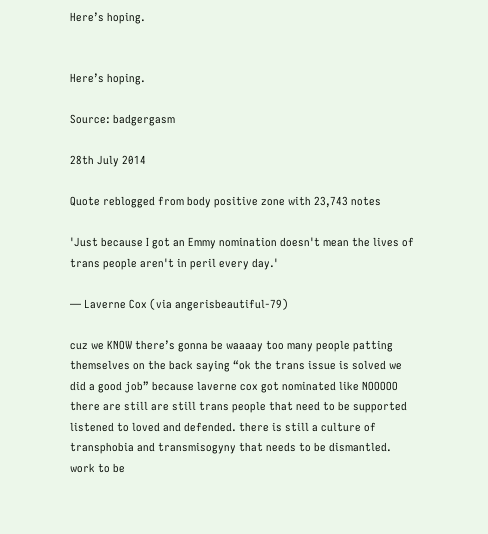Here’s hoping.


Here’s hoping.

Source: badgergasm

28th July 2014

Quote reblogged from body positive zone with 23,743 notes

'Just because I got an Emmy nomination doesn't mean the lives of trans people aren't in peril every day.'

— Laverne Cox (via angerisbeautiful-79)

cuz we KNOW there’s gonna be waaaay too many people patting themselves on the back saying “ok the trans issue is solved we did a good job” because laverne cox got nominated like NOOOOO there are still are still trans people that need to be supported listened to loved and defended. there is still a culture of transphobia and transmisogyny that needs to be dismantled. work to be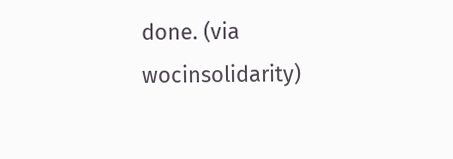done. (via wocinsolidarity)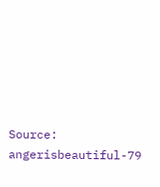Source: angerisbeautiful-79